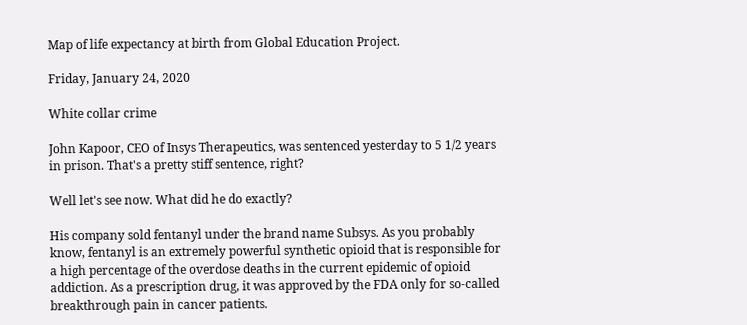Map of life expectancy at birth from Global Education Project.

Friday, January 24, 2020

White collar crime

John Kapoor, CEO of Insys Therapeutics, was sentenced yesterday to 5 1/2 years in prison. That's a pretty stiff sentence, right?

Well let's see now. What did he do exactly?

His company sold fentanyl under the brand name Subsys. As you probably know, fentanyl is an extremely powerful synthetic opioid that is responsible for a high percentage of the overdose deaths in the current epidemic of opioid addiction. As a prescription drug, it was approved by the FDA only for so-called breakthrough pain in cancer patients.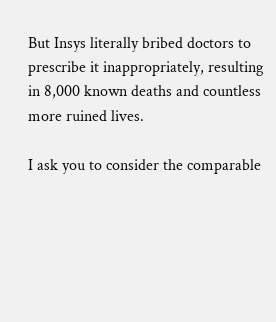But Insys literally bribed doctors to prescribe it inappropriately, resulting in 8,000 known deaths and countless more ruined lives.

I ask you to consider the comparable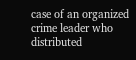case of an organized crime leader who distributed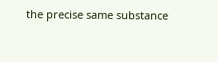the precise same substance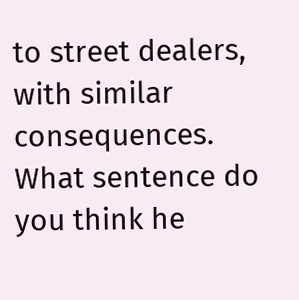to street dealers, with similar consequences. What sentence do you think he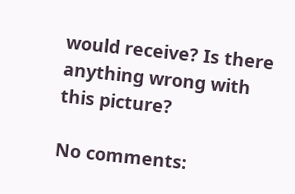would receive? Is there anything wrong with this picture?

No comments: